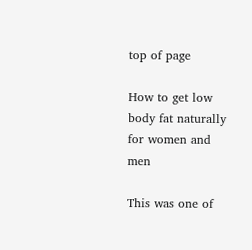top of page

How to get low body fat naturally for women and men

This was one of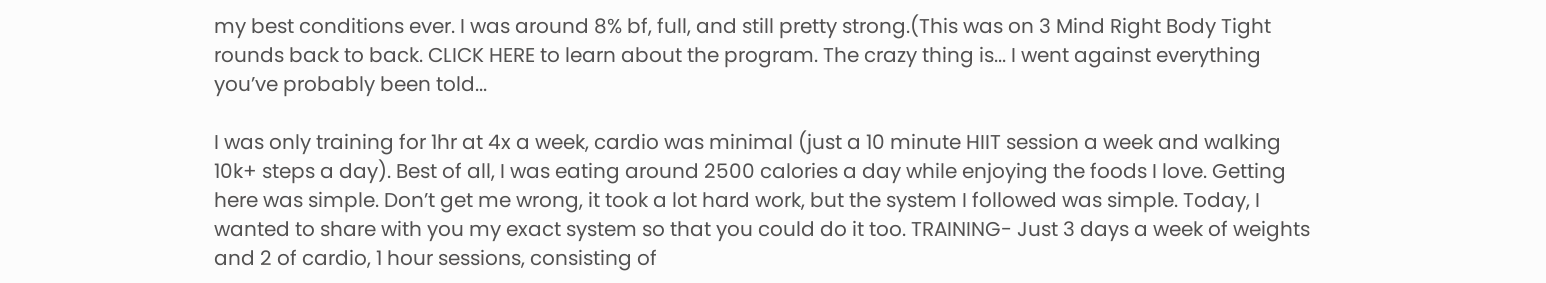my best conditions ever. I was around 8% bf, full, and still pretty strong.(This was on 3 Mind Right Body Tight rounds back to back. CLICK HERE to learn about the program. The crazy thing is... I went against everything you’ve probably been told...

I was only training for 1hr at 4x a week, cardio was minimal (just a 10 minute HIIT session a week and walking 10k+ steps a day). Best of all, I was eating around 2500 calories a day while enjoying the foods I love. Getting here was simple. Don’t get me wrong, it took a lot hard work, but the system I followed was simple. Today, I wanted to share with you my exact system so that you could do it too. TRAINING- Just 3 days a week of weights and 2 of cardio, 1 hour sessions, consisting of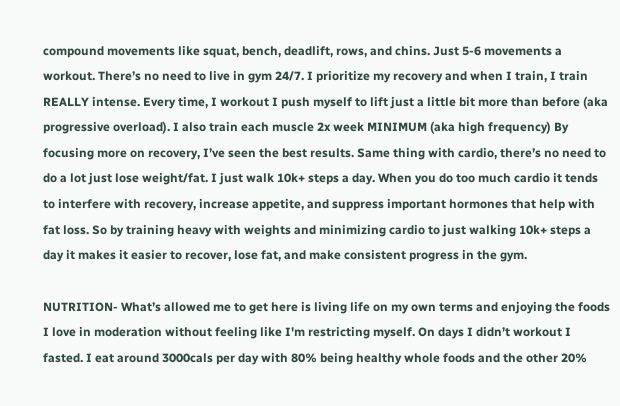compound movements like squat, bench, deadlift, rows, and chins. Just 5-6 movements a workout. There’s no need to live in gym 24/7. I prioritize my recovery and when I train, I train REALLY intense. Every time, I workout I push myself to lift just a little bit more than before (aka progressive overload). I also train each muscle 2x week MINIMUM (aka high frequency) By focusing more on recovery, I’ve seen the best results. Same thing with cardio, there’s no need to do a lot just lose weight/fat. I just walk 10k+ steps a day. When you do too much cardio it tends to interfere with recovery, increase appetite, and suppress important hormones that help with fat loss. So by training heavy with weights and minimizing cardio to just walking 10k+ steps a day it makes it easier to recover, lose fat, and make consistent progress in the gym.

NUTRITION- What’s allowed me to get here is living life on my own terms and enjoying the foods I love in moderation without feeling like I'm restricting myself. On days I didn’t workout I fasted. I eat around 3000cals per day with 80% being healthy whole foods and the other 20%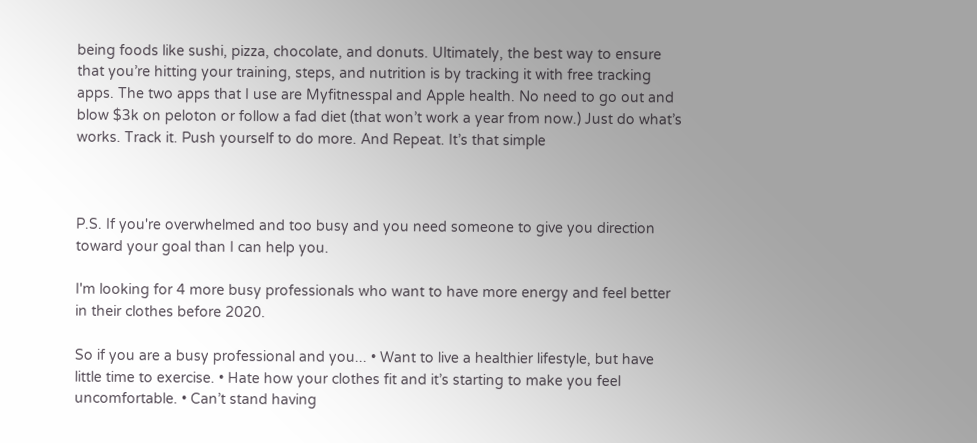being foods like sushi, pizza, chocolate, and donuts. Ultimately, the best way to ensure that you’re hitting your training, steps, and nutrition is by tracking it with free tracking apps. The two apps that I use are Myfitnesspal and Apple health. No need to go out and blow $3k on peloton or follow a fad diet (that won’t work a year from now.) Just do what’s works. Track it. Push yourself to do more. And Repeat. It’s that simple



P.S. If you're overwhelmed and too busy and you need someone to give you direction toward your goal than I can help you.

I'm looking for 4 more busy professionals who want to have more energy and feel better in their clothes before 2020.

So if you are a busy professional and you... • Want to live a healthier lifestyle, but have little time to exercise. • Hate how your clothes fit and it’s starting to make you feel uncomfortable. • Can’t stand having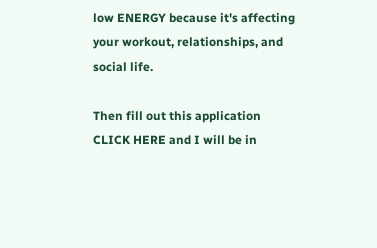low ENERGY because it's affecting your workout, relationships, and social life.

Then fill out this application CLICK HERE and I will be in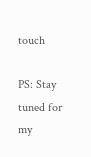touch

PS: Stay tuned for my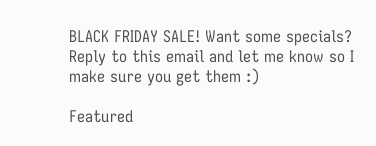BLACK FRIDAY SALE! Want some specials? Reply to this email and let me know so I make sure you get them :)

Featured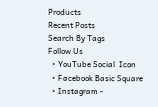Products
Recent Posts
Search By Tags
Follow Us
  • YouTube Social  Icon
  • Facebook Basic Square
  • Instagram -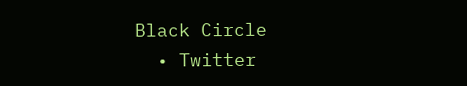Black Circle
  • Twitter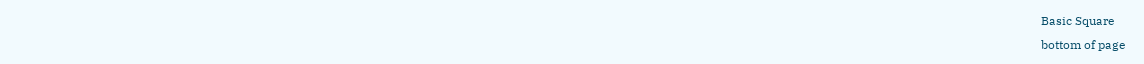Basic Square
bottom of page